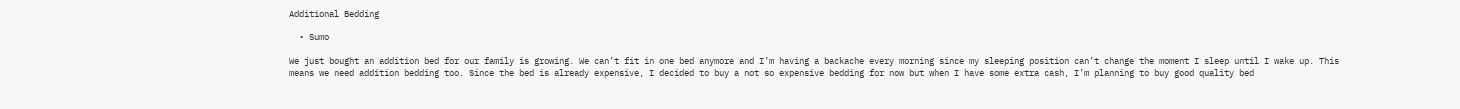Additional Bedding

  • Sumo

We just bought an addition bed for our family is growing. We can’t fit in one bed anymore and I’m having a backache every morning since my sleeping position can’t change the moment I sleep until I wake up. This means we need addition bedding too. Since the bed is already expensive, I decided to buy a not so expensive bedding for now but when I have some extra cash, I’m planning to buy good quality bed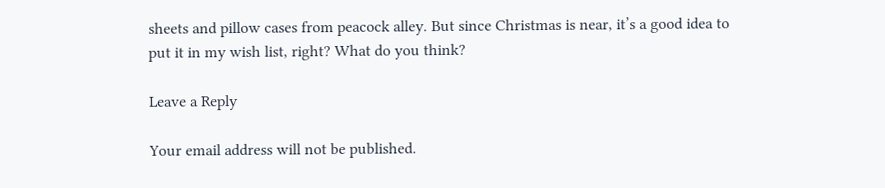sheets and pillow cases from peacock alley. But since Christmas is near, it’s a good idea to put it in my wish list, right? What do you think?

Leave a Reply

Your email address will not be published.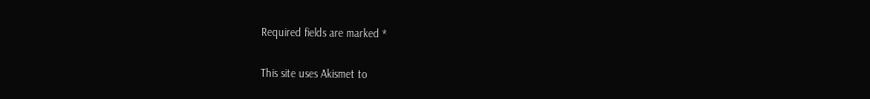Required fields are marked *

This site uses Akismet to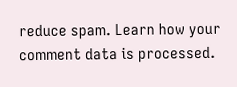reduce spam. Learn how your comment data is processed.